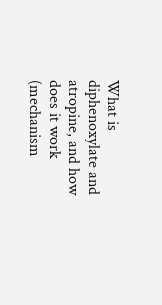What is diphenoxylate and atropine, and how does it work (mechanism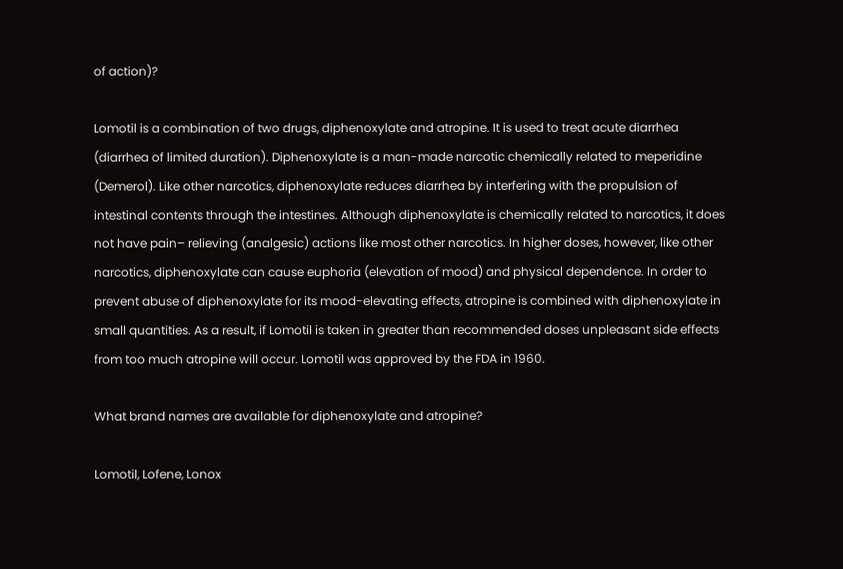of action)?

Lomotil is a combination of two drugs, diphenoxylate and atropine. It is used to treat acute diarrhea (diarrhea of limited duration). Diphenoxylate is a man-made narcotic chemically related to meperidine (Demerol). Like other narcotics, diphenoxylate reduces diarrhea by interfering with the propulsion of intestinal contents through the intestines. Although diphenoxylate is chemically related to narcotics, it does not have pain– relieving (analgesic) actions like most other narcotics. In higher doses, however, like other narcotics, diphenoxylate can cause euphoria (elevation of mood) and physical dependence. In order to prevent abuse of diphenoxylate for its mood-elevating effects, atropine is combined with diphenoxylate in small quantities. As a result, if Lomotil is taken in greater than recommended doses unpleasant side effects from too much atropine will occur. Lomotil was approved by the FDA in 1960.

What brand names are available for diphenoxylate and atropine?

Lomotil, Lofene, Lonox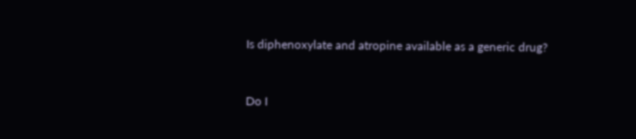Is diphenoxylate and atropine available as a generic drug?


Do I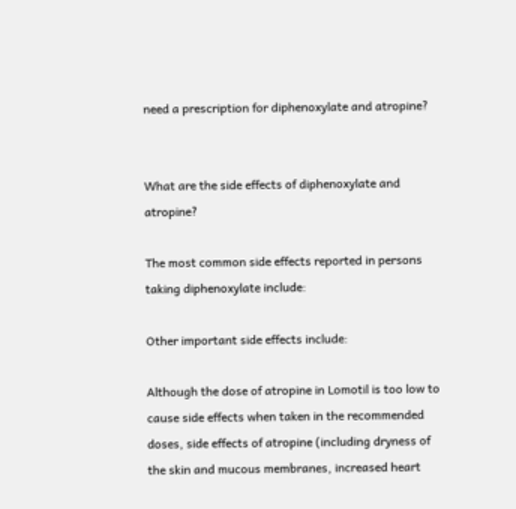need a prescription for diphenoxylate and atropine?


What are the side effects of diphenoxylate and atropine?

The most common side effects reported in persons taking diphenoxylate include:

Other important side effects include:

Although the dose of atropine in Lomotil is too low to cause side effects when taken in the recommended doses, side effects of atropine (including dryness of the skin and mucous membranes, increased heart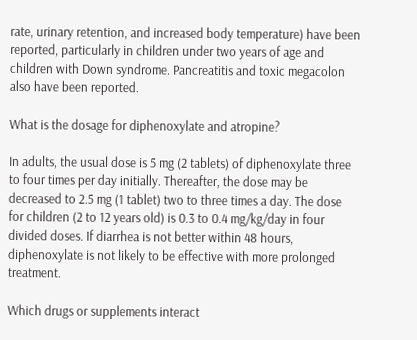rate, urinary retention, and increased body temperature) have been reported, particularly in children under two years of age and children with Down syndrome. Pancreatitis and toxic megacolon also have been reported.

What is the dosage for diphenoxylate and atropine?

In adults, the usual dose is 5 mg (2 tablets) of diphenoxylate three to four times per day initially. Thereafter, the dose may be decreased to 2.5 mg (1 tablet) two to three times a day. The dose for children (2 to 12 years old) is 0.3 to 0.4 mg/kg/day in four divided doses. If diarrhea is not better within 48 hours, diphenoxylate is not likely to be effective with more prolonged treatment.

Which drugs or supplements interact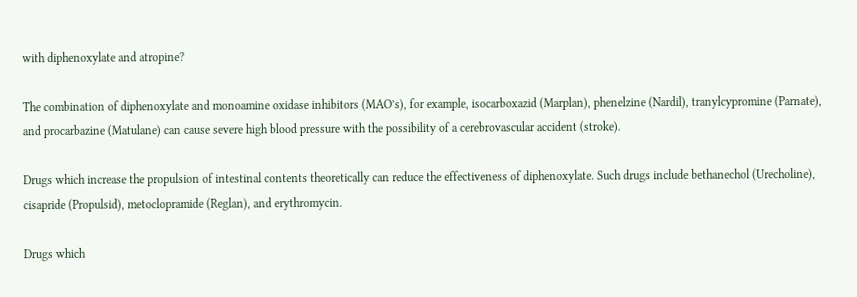with diphenoxylate and atropine?

The combination of diphenoxylate and monoamine oxidase inhibitors (MAO’s), for example, isocarboxazid (Marplan), phenelzine (Nardil), tranylcypromine (Parnate), and procarbazine (Matulane) can cause severe high blood pressure with the possibility of a cerebrovascular accident (stroke).

Drugs which increase the propulsion of intestinal contents theoretically can reduce the effectiveness of diphenoxylate. Such drugs include bethanechol (Urecholine), cisapride (Propulsid), metoclopramide (Reglan), and erythromycin.

Drugs which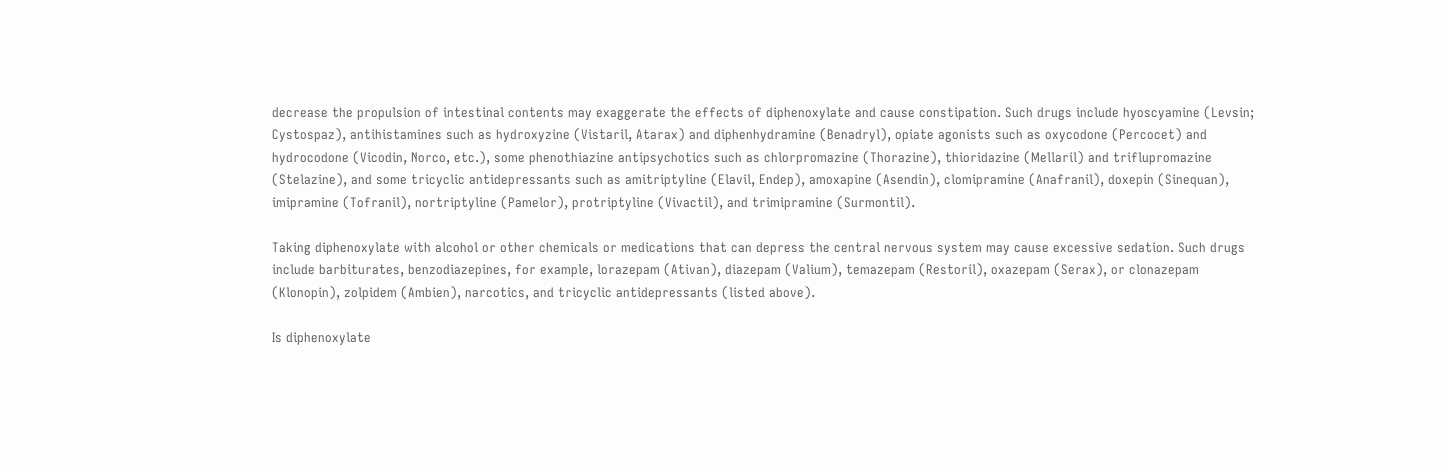decrease the propulsion of intestinal contents may exaggerate the effects of diphenoxylate and cause constipation. Such drugs include hyoscyamine (Levsin; Cystospaz), antihistamines such as hydroxyzine (Vistaril, Atarax) and diphenhydramine (Benadryl), opiate agonists such as oxycodone (Percocet) and hydrocodone (Vicodin, Norco, etc.), some phenothiazine antipsychotics such as chlorpromazine (Thorazine), thioridazine (Mellaril) and triflupromazine (Stelazine), and some tricyclic antidepressants such as amitriptyline (Elavil, Endep), amoxapine (Asendin), clomipramine (Anafranil), doxepin (Sinequan), imipramine (Tofranil), nortriptyline (Pamelor), protriptyline (Vivactil), and trimipramine (Surmontil).

Taking diphenoxylate with alcohol or other chemicals or medications that can depress the central nervous system may cause excessive sedation. Such drugs include barbiturates, benzodiazepines, for example, lorazepam (Ativan), diazepam (Valium), temazepam (Restoril), oxazepam (Serax), or clonazepam (Klonopin), zolpidem (Ambien), narcotics, and tricyclic antidepressants (listed above).

Is diphenoxylate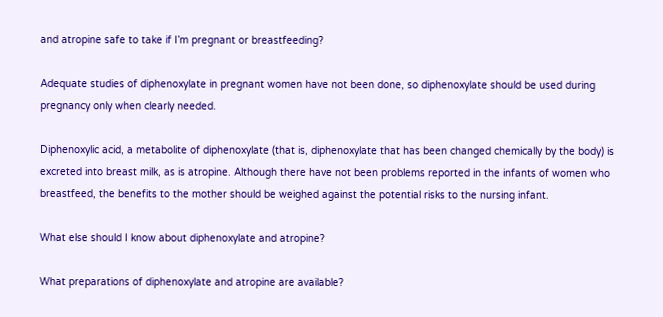and atropine safe to take if I’m pregnant or breastfeeding?

Adequate studies of diphenoxylate in pregnant women have not been done, so diphenoxylate should be used during pregnancy only when clearly needed.

Diphenoxylic acid, a metabolite of diphenoxylate (that is, diphenoxylate that has been changed chemically by the body) is excreted into breast milk, as is atropine. Although there have not been problems reported in the infants of women who breastfeed, the benefits to the mother should be weighed against the potential risks to the nursing infant.

What else should I know about diphenoxylate and atropine?

What preparations of diphenoxylate and atropine are available?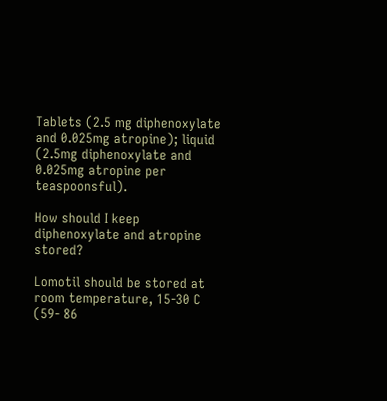Tablets (2.5 mg diphenoxylate and 0.025mg atropine); liquid (2.5mg diphenoxylate and 0.025mg atropine per teaspoonsful).

How should I keep diphenoxylate and atropine stored?

Lomotil should be stored at room temperature, 15-30 C (59- 86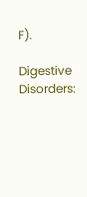F).

Digestive Disorders: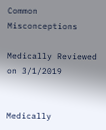Common Misconceptions

Medically Reviewed on 3/1/2019


Medically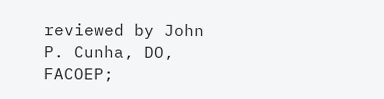reviewed by John P. Cunha, DO, FACOEP;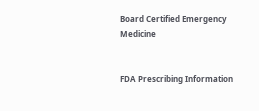Board Certified Emergency Medicine


FDA Prescribing Information